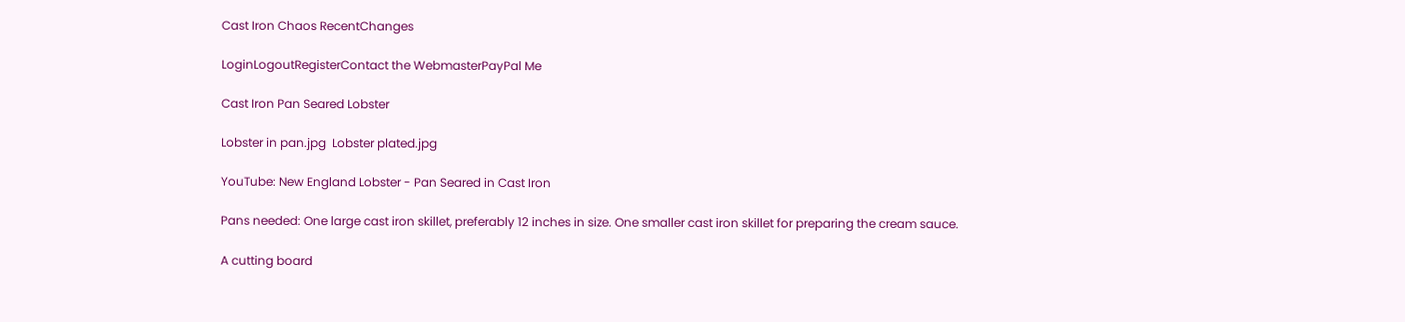Cast Iron Chaos RecentChanges

LoginLogoutRegisterContact the WebmasterPayPal Me

Cast Iron Pan Seared Lobster

Lobster in pan.jpg  Lobster plated.jpg

YouTube: New England Lobster - Pan Seared in Cast Iron

Pans needed: One large cast iron skillet, preferably 12 inches in size. One smaller cast iron skillet for preparing the cream sauce.

A cutting board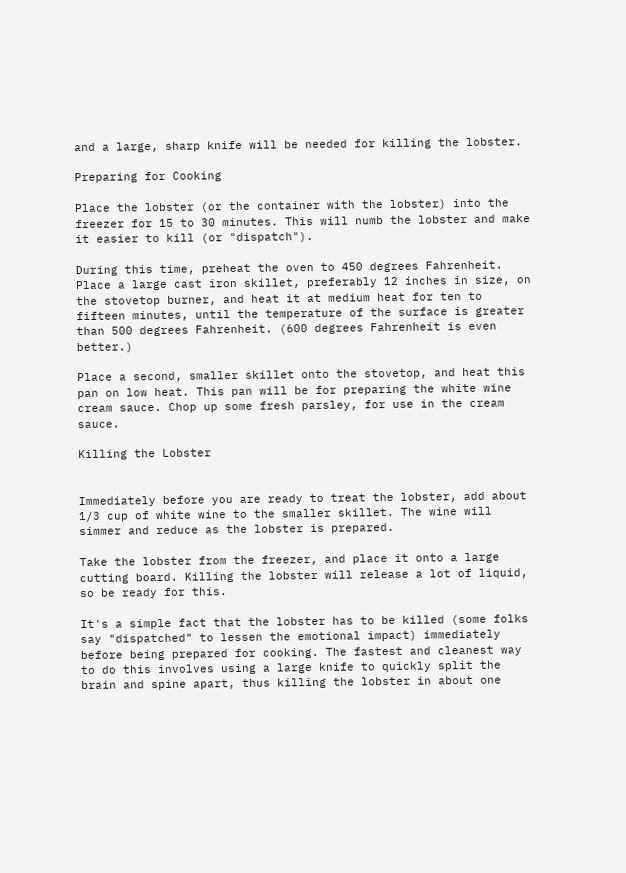and a large, sharp knife will be needed for killing the lobster.

Preparing for Cooking

Place the lobster (or the container with the lobster) into the freezer for 15 to 30 minutes. This will numb the lobster and make it easier to kill (or "dispatch").

During this time, preheat the oven to 450 degrees Fahrenheit. Place a large cast iron skillet, preferably 12 inches in size, on the stovetop burner, and heat it at medium heat for ten to fifteen minutes, until the temperature of the surface is greater than 500 degrees Fahrenheit. (600 degrees Fahrenheit is even better.)

Place a second, smaller skillet onto the stovetop, and heat this pan on low heat. This pan will be for preparing the white wine cream sauce. Chop up some fresh parsley, for use in the cream sauce.

Killing the Lobster


Immediately before you are ready to treat the lobster, add about 1/3 cup of white wine to the smaller skillet. The wine will simmer and reduce as the lobster is prepared.

Take the lobster from the freezer, and place it onto a large cutting board. Killing the lobster will release a lot of liquid, so be ready for this.

It's a simple fact that the lobster has to be killed (some folks say "dispatched" to lessen the emotional impact) immediately before being prepared for cooking. The fastest and cleanest way to do this involves using a large knife to quickly split the brain and spine apart, thus killing the lobster in about one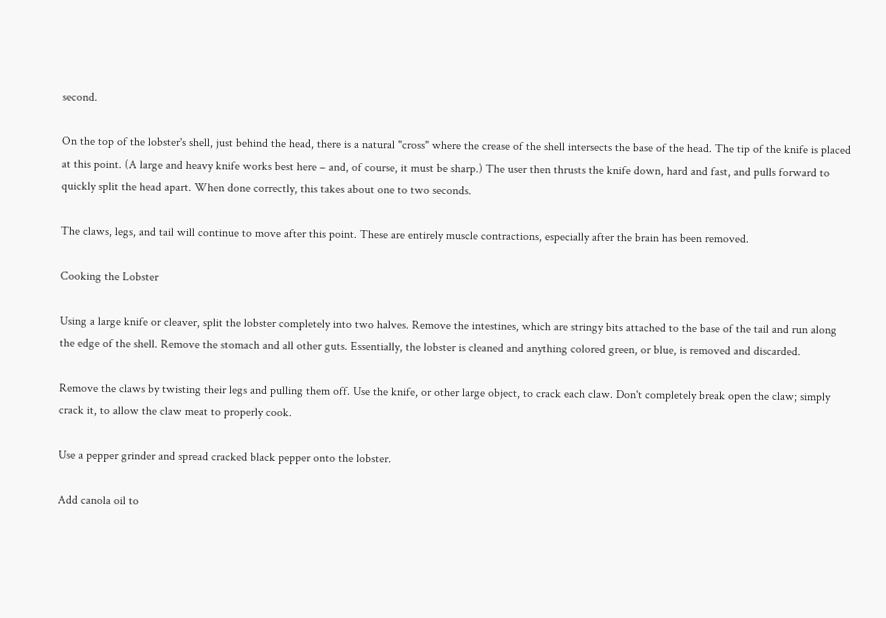second.

On the top of the lobster's shell, just behind the head, there is a natural "cross" where the crease of the shell intersects the base of the head. The tip of the knife is placed at this point. (A large and heavy knife works best here – and, of course, it must be sharp.) The user then thrusts the knife down, hard and fast, and pulls forward to quickly split the head apart. When done correctly, this takes about one to two seconds.

The claws, legs, and tail will continue to move after this point. These are entirely muscle contractions, especially after the brain has been removed.

Cooking the Lobster

Using a large knife or cleaver, split the lobster completely into two halves. Remove the intestines, which are stringy bits attached to the base of the tail and run along the edge of the shell. Remove the stomach and all other guts. Essentially, the lobster is cleaned and anything colored green, or blue, is removed and discarded.

Remove the claws by twisting their legs and pulling them off. Use the knife, or other large object, to crack each claw. Don't completely break open the claw; simply crack it, to allow the claw meat to properly cook.

Use a pepper grinder and spread cracked black pepper onto the lobster.

Add canola oil to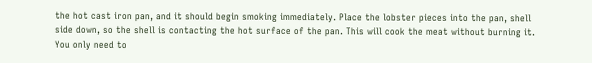the hot cast iron pan, and it should begin smoking immediately. Place the lobster pieces into the pan, shell side down, so the shell is contacting the hot surface of the pan. This will cook the meat without burning it. You only need to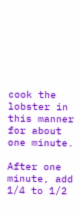cook the lobster in this manner for about one minute.

After one minute, add 1/4 to 1/2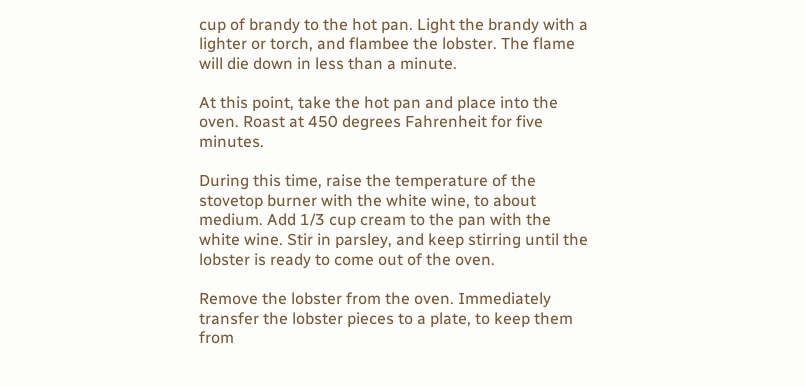cup of brandy to the hot pan. Light the brandy with a lighter or torch, and flambee the lobster. The flame will die down in less than a minute.

At this point, take the hot pan and place into the oven. Roast at 450 degrees Fahrenheit for five minutes.

During this time, raise the temperature of the stovetop burner with the white wine, to about medium. Add 1/3 cup cream to the pan with the white wine. Stir in parsley, and keep stirring until the lobster is ready to come out of the oven.

Remove the lobster from the oven. Immediately transfer the lobster pieces to a plate, to keep them from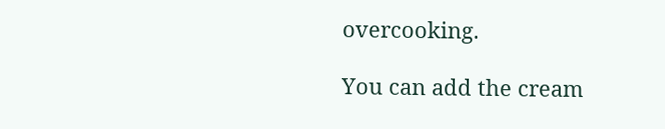overcooking.

You can add the cream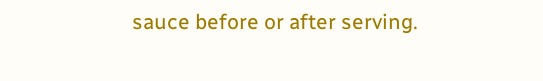sauce before or after serving.